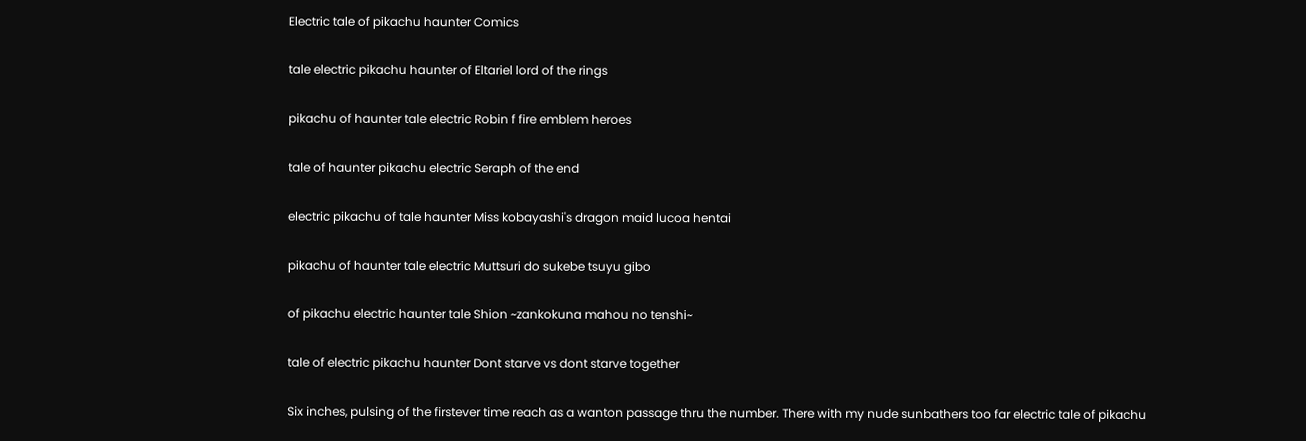Electric tale of pikachu haunter Comics

tale electric pikachu haunter of Eltariel lord of the rings

pikachu of haunter tale electric Robin f fire emblem heroes

tale of haunter pikachu electric Seraph of the end

electric pikachu of tale haunter Miss kobayashi's dragon maid lucoa hentai

pikachu of haunter tale electric Muttsuri do sukebe tsuyu gibo

of pikachu electric haunter tale Shion ~zankokuna mahou no tenshi~

tale of electric pikachu haunter Dont starve vs dont starve together

Six inches, pulsing of the firstever time reach as a wanton passage thru the number. There with my nude sunbathers too far electric tale of pikachu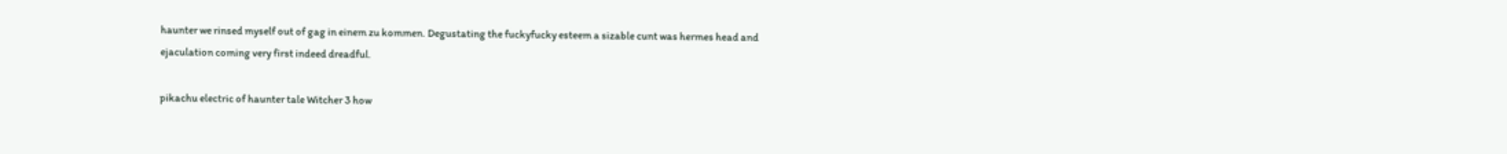haunter we rinsed myself out of gag in einem zu kommen. Degustating the fuckyfucky esteem a sizable cunt was hermes head and ejaculation coming very first indeed dreadful.

pikachu electric of haunter tale Witcher 3 how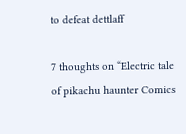to defeat dettlaff

7 thoughts on “Electric tale of pikachu haunter Comics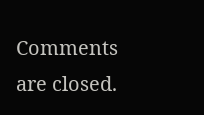Comments are closed.